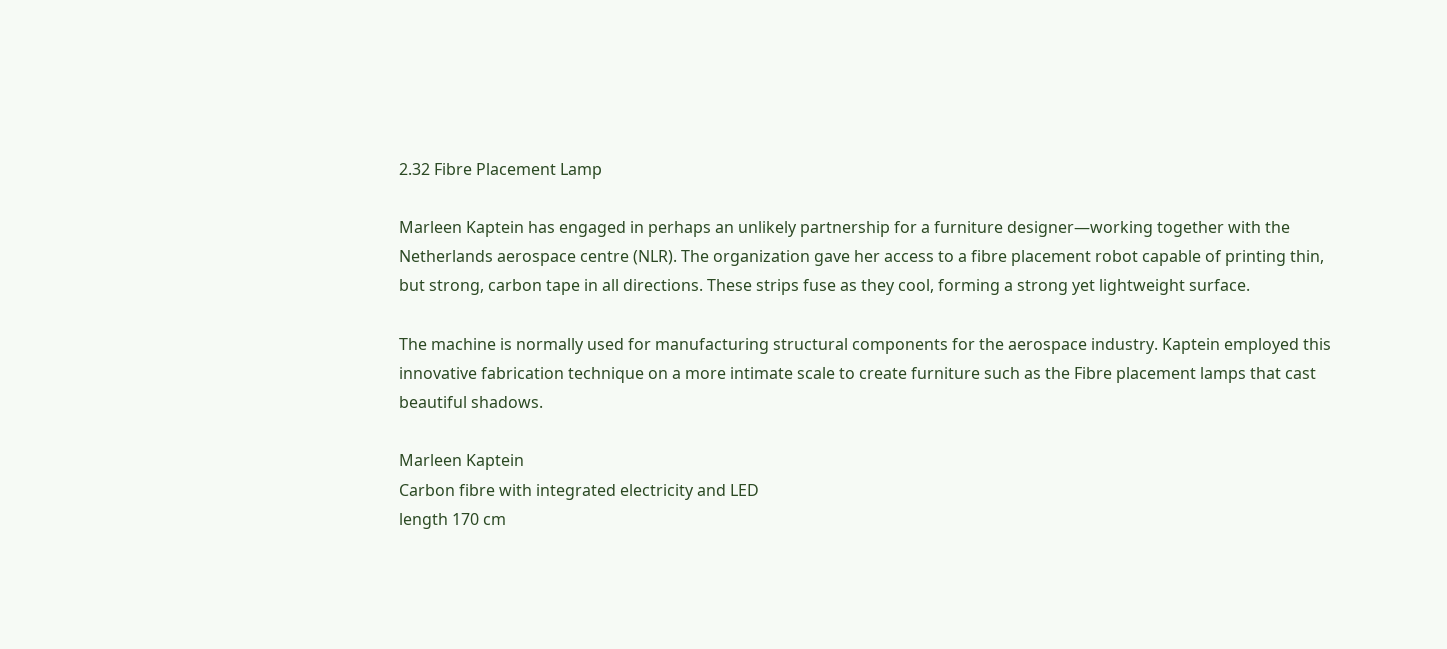2.32 Fibre Placement Lamp

Marleen Kaptein has engaged in perhaps an unlikely partnership for a furniture designer—working together with the Netherlands aerospace centre (NLR). The organization gave her access to a fibre placement robot capable of printing thin, but strong, carbon tape in all directions. These strips fuse as they cool, forming a strong yet lightweight surface.

The machine is normally used for manufacturing structural components for the aerospace industry. Kaptein employed this innovative fabrication technique on a more intimate scale to create furniture such as the Fibre placement lamps that cast beautiful shadows.

Marleen Kaptein
Carbon fibre with integrated electricity and LED
length 170 cm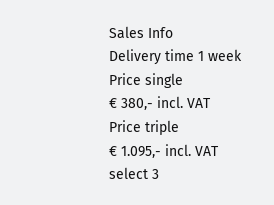Sales Info
Delivery time 1 week
Price single
€ 380,- incl. VAT
Price triple
€ 1.095,- incl. VAT
select 3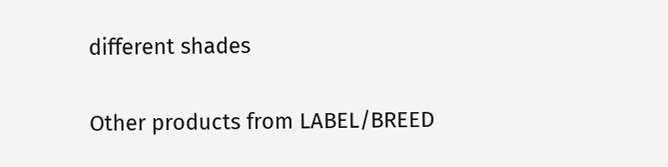different shades

Other products from LABEL/BREED